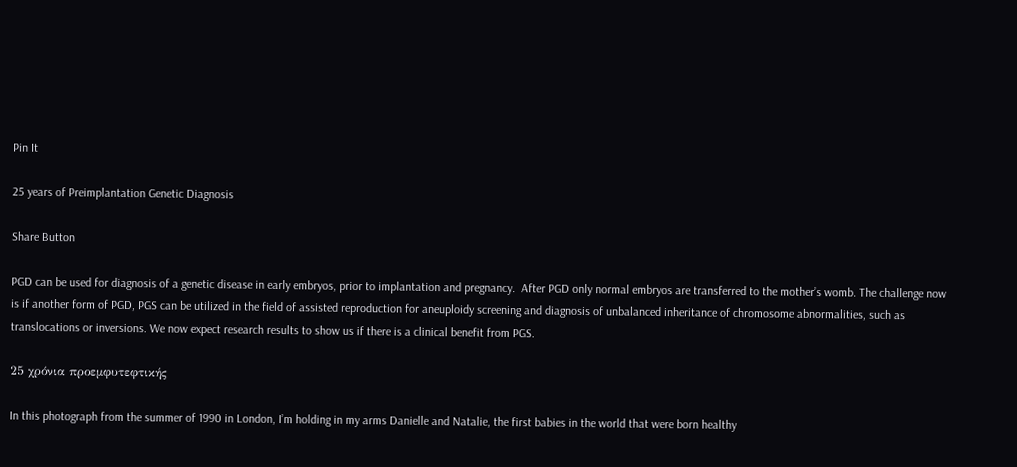Pin It

25 years of Preimplantation Genetic Diagnosis

Share Button

PGD can be used for diagnosis of a genetic disease in early embryos, prior to implantation and pregnancy.  After PGD only normal embryos are transferred to the mother’s womb. The challenge now is if another form of PGD, PGS can be utilized in the field of assisted reproduction for aneuploidy screening and diagnosis of unbalanced inheritance of chromosome abnormalities, such as translocations or inversions. We now expect research results to show us if there is a clinical benefit from PGS.

25 χρόνια προεμφυτεφτικής

In this photograph from the summer of 1990 in London, I’m holding in my arms Danielle and Natalie, the first babies in the world that were born healthy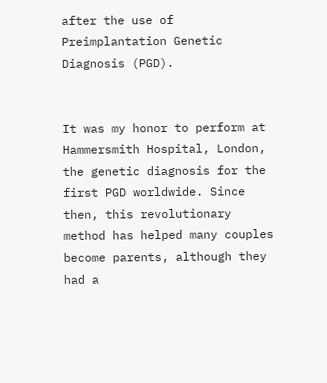after the use of Preimplantation Genetic Diagnosis (PGD).


It was my honor to perform at Hammersmith Hospital, London, the genetic diagnosis for the first PGD worldwide. Since then, this revolutionary method has helped many couples become parents, although they had a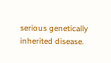serious genetically inherited disease.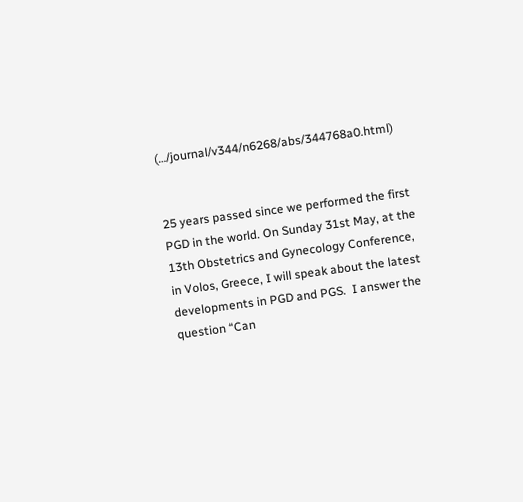(…/journal/v344/n6268/abs/344768a0.html)


25 years passed since we performed the first PGD in the world. On Sunday 31st May, at the 13th Obstetrics and Gynecology Conference, in Volos, Greece, I will speak about the latest developments in PGD and PGS.  I answer the question “Can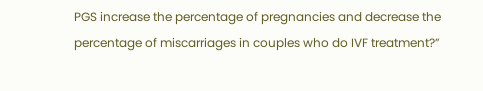PGS increase the percentage of pregnancies and decrease the percentage of miscarriages in couples who do IVF treatment?”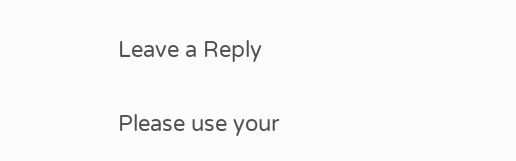Leave a Reply

Please use your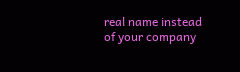real name instead of your company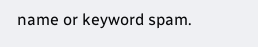name or keyword spam.